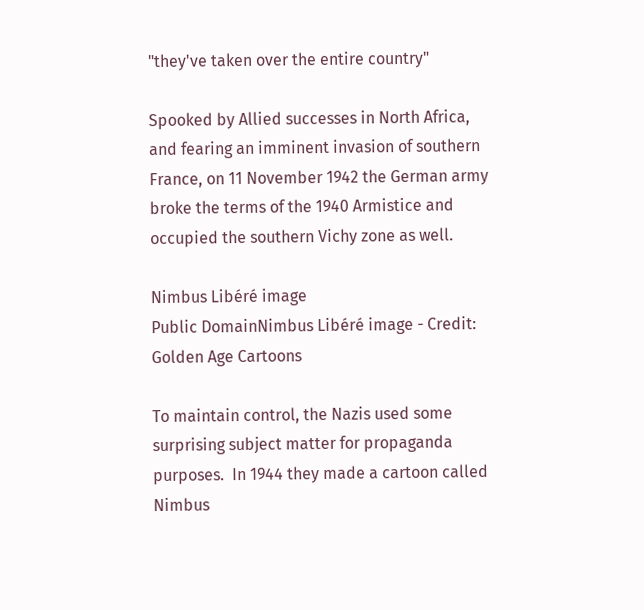"they've taken over the entire country"

Spooked by Allied successes in North Africa, and fearing an imminent invasion of southern France, on 11 November 1942 the German army broke the terms of the 1940 Armistice and occupied the southern Vichy zone as well.

Nimbus Libéré image
Public DomainNimbus Libéré image - Credit: Golden Age Cartoons

To maintain control, the Nazis used some surprising subject matter for propaganda purposes.  In 1944 they made a cartoon called Nimbus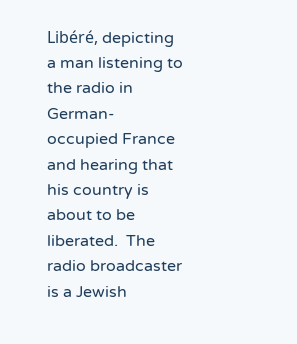Libéré, depicting a man listening to the radio in German-occupied France and hearing that his country is about to be liberated.  The radio broadcaster is a Jewish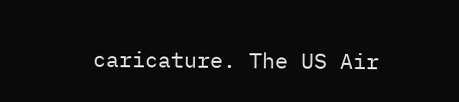caricature. The US Air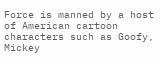Force is manned by a host of American cartoon characters such as Goofy, Mickey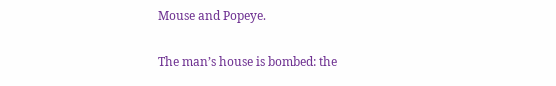Mouse and Popeye.

The man’s house is bombed: the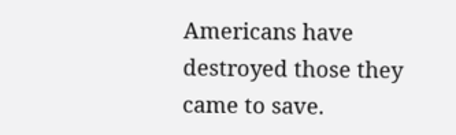Americans have destroyed those they came to save.